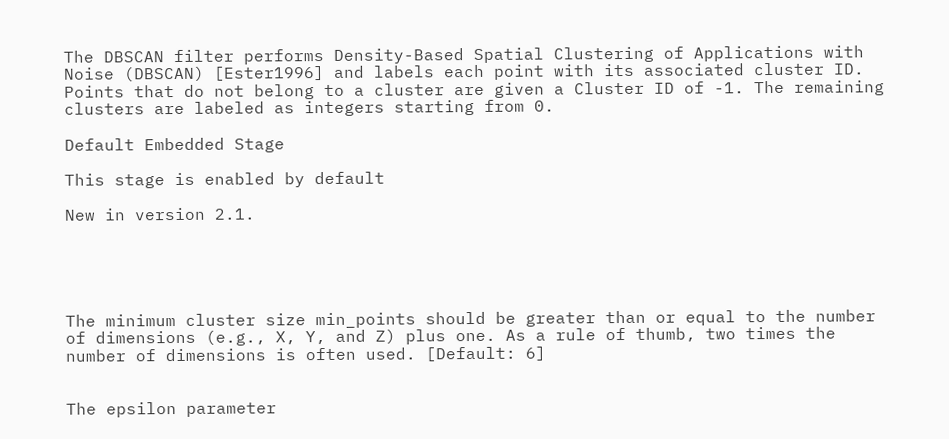The DBSCAN filter performs Density-Based Spatial Clustering of Applications with Noise (DBSCAN) [Ester1996] and labels each point with its associated cluster ID. Points that do not belong to a cluster are given a Cluster ID of -1. The remaining clusters are labeled as integers starting from 0.

Default Embedded Stage

This stage is enabled by default

New in version 2.1.





The minimum cluster size min_points should be greater than or equal to the number of dimensions (e.g., X, Y, and Z) plus one. As a rule of thumb, two times the number of dimensions is often used. [Default: 6]


The epsilon parameter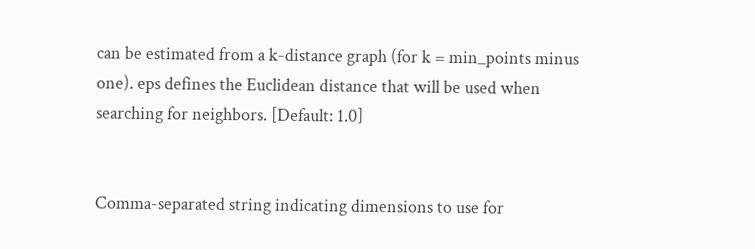can be estimated from a k-distance graph (for k = min_points minus one). eps defines the Euclidean distance that will be used when searching for neighbors. [Default: 1.0]


Comma-separated string indicating dimensions to use for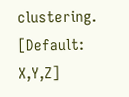clustering. [Default: X,Y,Z]